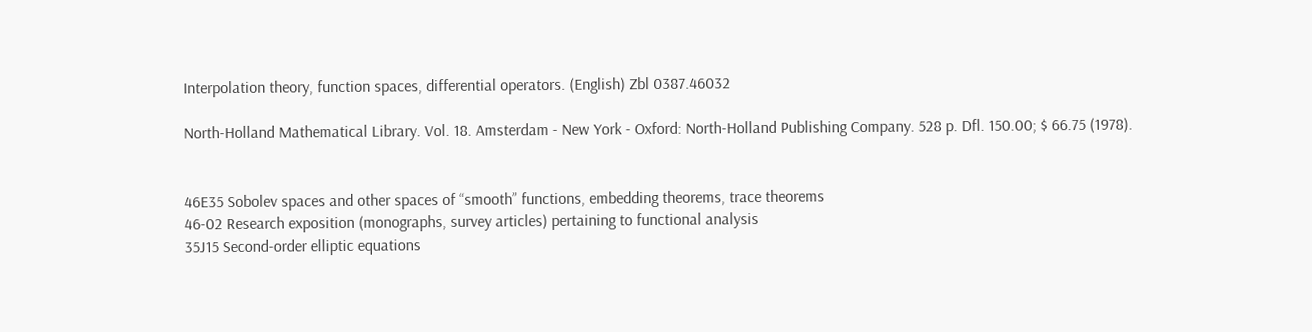Interpolation theory, function spaces, differential operators. (English) Zbl 0387.46032

North-Holland Mathematical Library. Vol. 18. Amsterdam - New York - Oxford: North-Holland Publishing Company. 528 p. Dfl. 150.00; $ 66.75 (1978).


46E35 Sobolev spaces and other spaces of “smooth” functions, embedding theorems, trace theorems
46-02 Research exposition (monographs, survey articles) pertaining to functional analysis
35J15 Second-order elliptic equations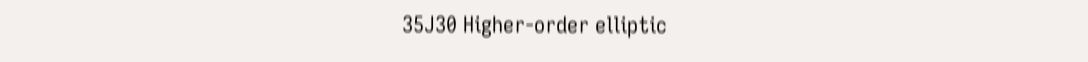35J30 Higher-order elliptic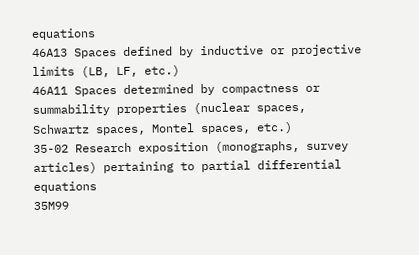equations
46A13 Spaces defined by inductive or projective limits (LB, LF, etc.)
46A11 Spaces determined by compactness or summability properties (nuclear spaces, Schwartz spaces, Montel spaces, etc.)
35-02 Research exposition (monographs, survey articles) pertaining to partial differential equations
35M99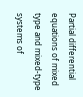Partial differential equations of mixed type and mixed-type systems of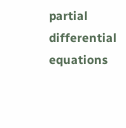partial differential equations